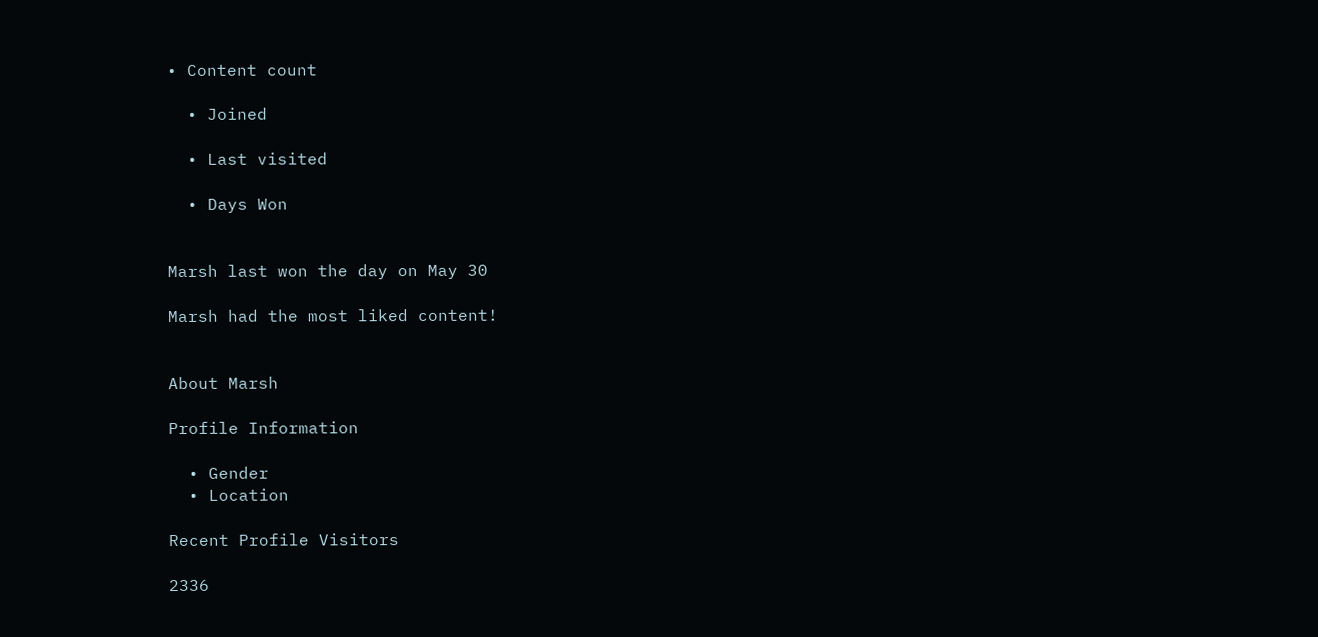• Content count

  • Joined

  • Last visited

  • Days Won


Marsh last won the day on May 30

Marsh had the most liked content!


About Marsh

Profile Information

  • Gender
  • Location

Recent Profile Visitors

2336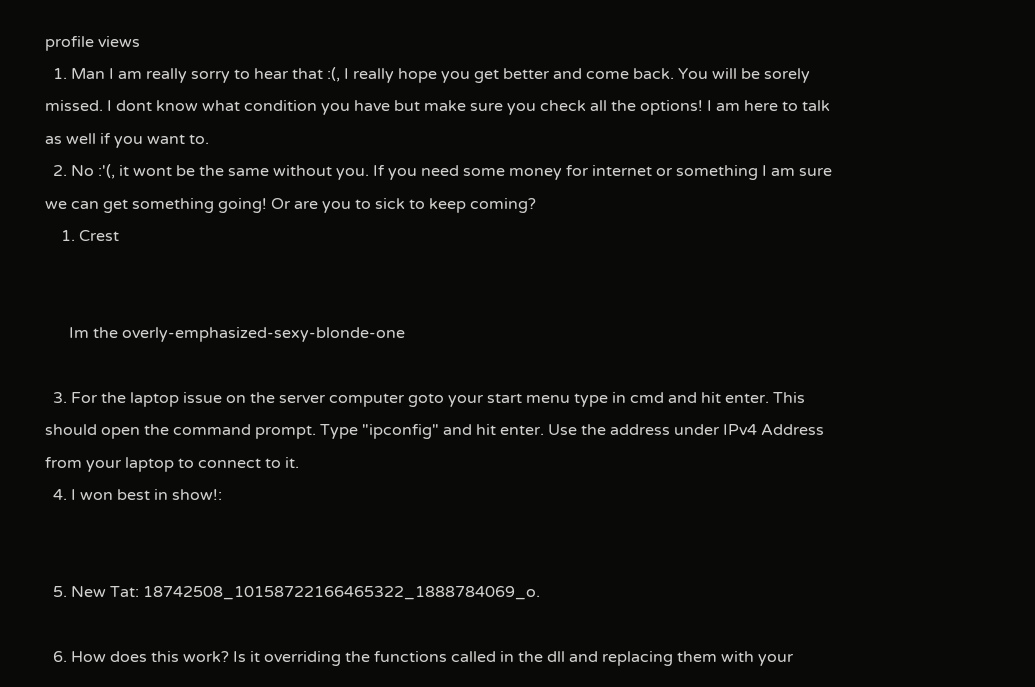profile views
  1. Man I am really sorry to hear that :(, I really hope you get better and come back. You will be sorely missed. I dont know what condition you have but make sure you check all the options! I am here to talk as well if you want to.
  2. No :'(, it wont be the same without you. If you need some money for internet or something I am sure we can get something going! Or are you to sick to keep coming?
    1. Crest


      Im the overly-emphasized-sexy-blonde-one

  3. For the laptop issue on the server computer goto your start menu type in cmd and hit enter. This should open the command prompt. Type "ipconfig" and hit enter. Use the address under IPv4 Address from your laptop to connect to it.
  4. I won best in show!:


  5. New Tat: 18742508_10158722166465322_1888784069_o.

  6. How does this work? Is it overriding the functions called in the dll and replacing them with your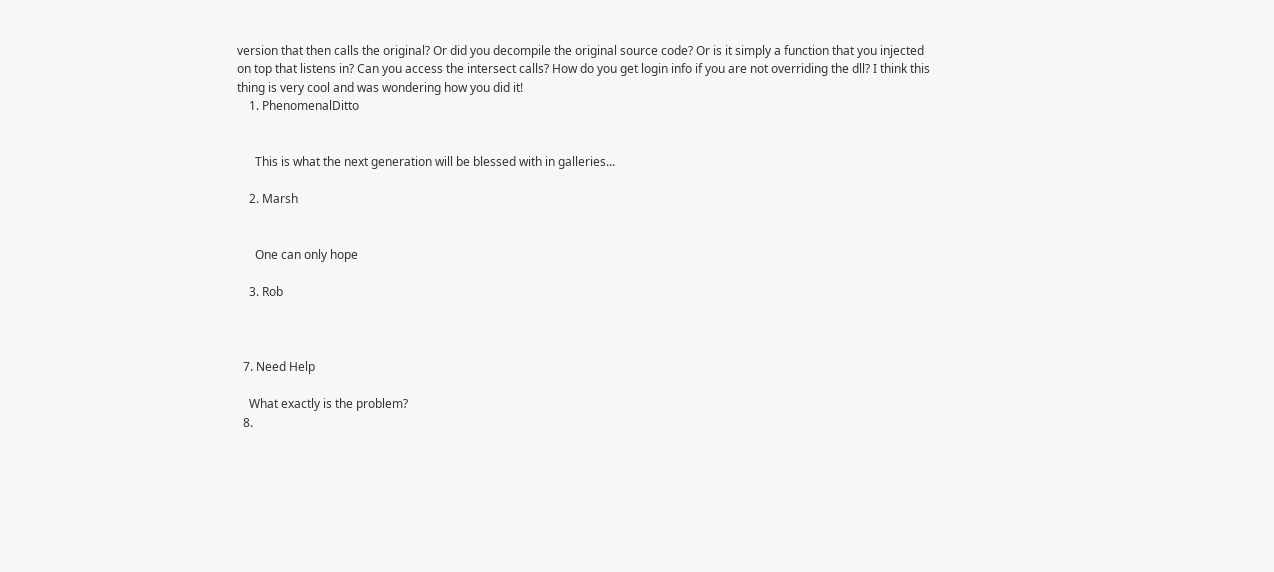version that then calls the original? Or did you decompile the original source code? Or is it simply a function that you injected on top that listens in? Can you access the intersect calls? How do you get login info if you are not overriding the dll? I think this thing is very cool and was wondering how you did it!
    1. PhenomenalDitto


      This is what the next generation will be blessed with in galleries...

    2. Marsh


      One can only hope

    3. Rob



  7. Need Help

    What exactly is the problem?
  8.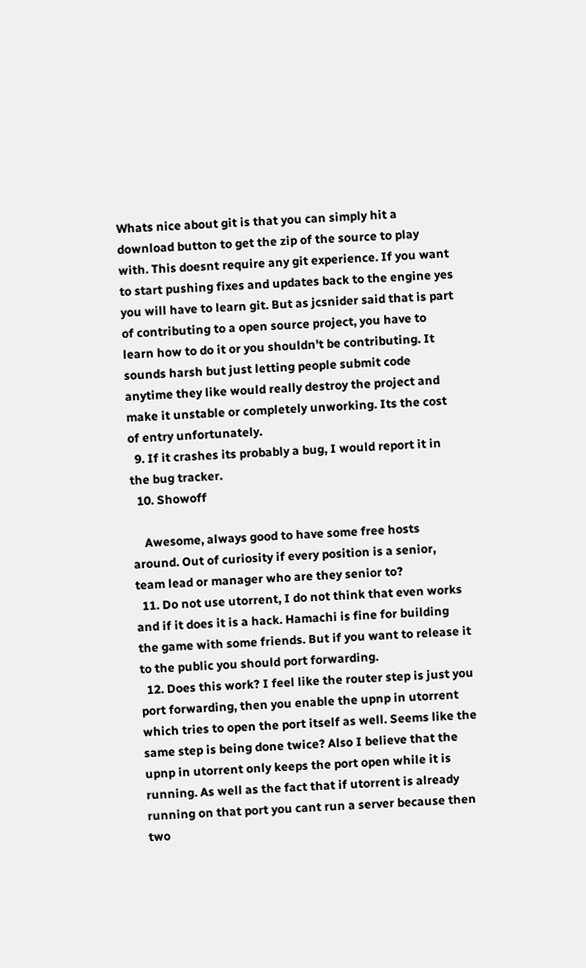Whats nice about git is that you can simply hit a download button to get the zip of the source to play with. This doesnt require any git experience. If you want to start pushing fixes and updates back to the engine yes you will have to learn git. But as jcsnider said that is part of contributing to a open source project, you have to learn how to do it or you shouldn't be contributing. It sounds harsh but just letting people submit code anytime they like would really destroy the project and make it unstable or completely unworking. Its the cost of entry unfortunately.
  9. If it crashes its probably a bug, I would report it in the bug tracker.
  10. Showoff

    Awesome, always good to have some free hosts around. Out of curiosity if every position is a senior, team lead or manager who are they senior to?
  11. Do not use utorrent, I do not think that even works and if it does it is a hack. Hamachi is fine for building the game with some friends. But if you want to release it to the public you should port forwarding.
  12. Does this work? I feel like the router step is just you port forwarding, then you enable the upnp in utorrent which tries to open the port itself as well. Seems like the same step is being done twice? Also I believe that the upnp in utorrent only keeps the port open while it is running. As well as the fact that if utorrent is already running on that port you cant run a server because then two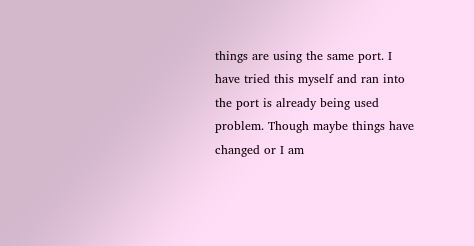things are using the same port. I have tried this myself and ran into the port is already being used problem. Though maybe things have changed or I am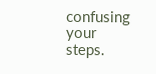confusing your steps.